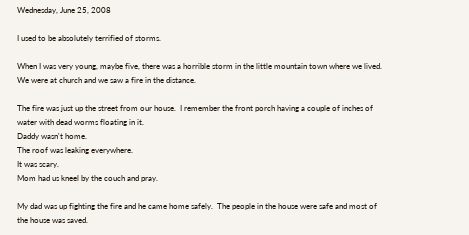Wednesday, June 25, 2008

I used to be absolutely terrified of storms.

When I was very young, maybe five, there was a horrible storm in the little mountain town where we lived.  We were at church and we saw a fire in the distance.

The fire was just up the street from our house.  I remember the front porch having a couple of inches of water with dead worms floating in it.
Daddy wasn't home.
The roof was leaking everywhere.
It was scary.
Mom had us kneel by the couch and pray.

My dad was up fighting the fire and he came home safely.  The people in the house were safe and most of the house was saved.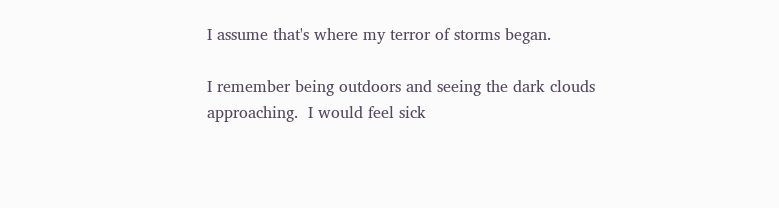I assume that's where my terror of storms began.

I remember being outdoors and seeing the dark clouds approaching.  I would feel sick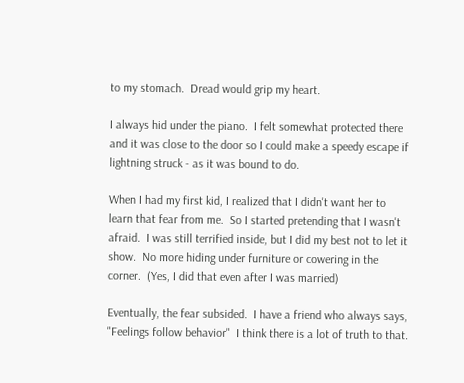to my stomach.  Dread would grip my heart.

I always hid under the piano.  I felt somewhat protected there and it was close to the door so I could make a speedy escape if lightning struck - as it was bound to do.

When I had my first kid, I realized that I didn't want her to learn that fear from me.  So I started pretending that I wasn't afraid.  I was still terrified inside, but I did my best not to let it show.  No more hiding under furniture or cowering in the corner.  (Yes, I did that even after I was married)

Eventually, the fear subsided.  I have a friend who always says, "Feelings follow behavior"  I think there is a lot of truth to that.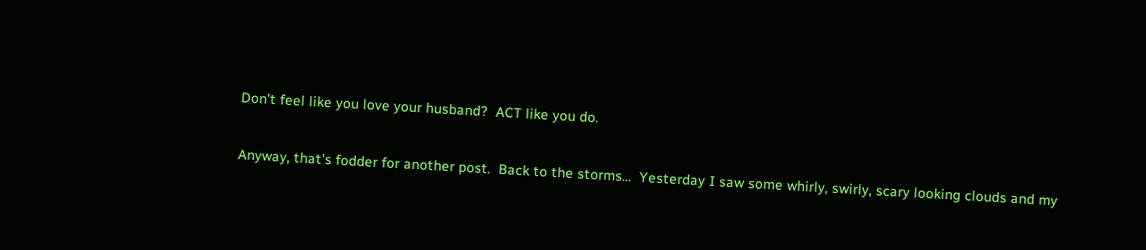Don't feel like you love your husband?  ACT like you do.

Anyway, that's fodder for another post.  Back to the storms...  Yesterday I saw some whirly, swirly, scary looking clouds and my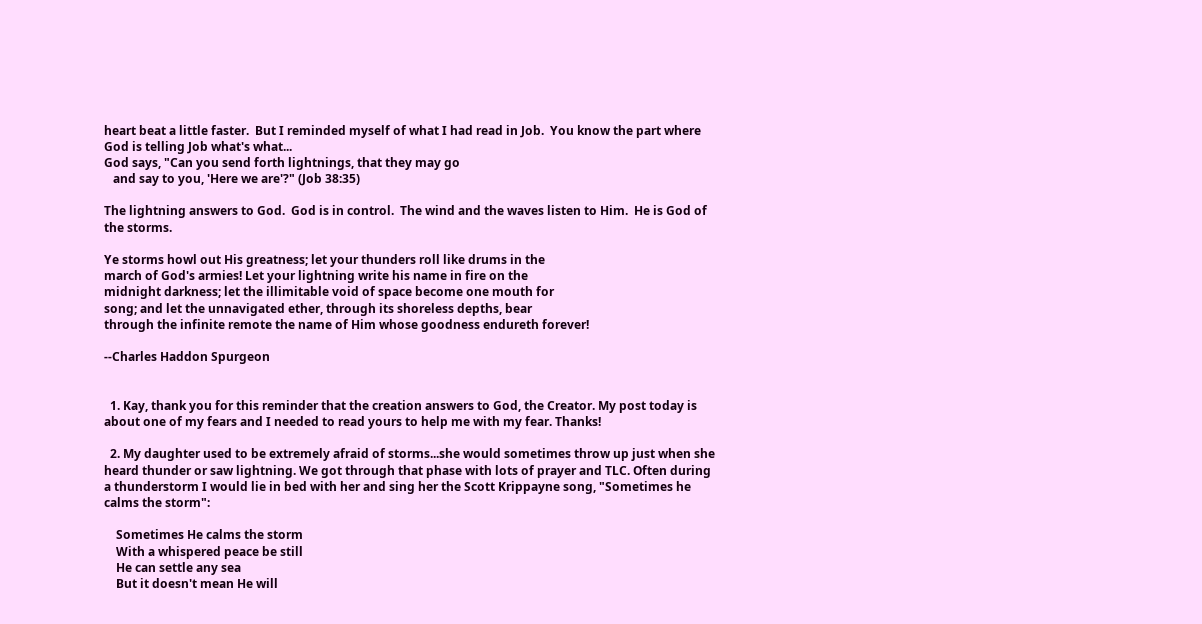heart beat a little faster.  But I reminded myself of what I had read in Job.  You know the part where God is telling Job what's what...
God says, "Can you send forth lightnings, that they may go
   and say to you, 'Here we are'?" (Job 38:35)

The lightning answers to God.  God is in control.  The wind and the waves listen to Him.  He is God of the storms.

Ye storms howl out His greatness; let your thunders roll like drums in the
march of God's armies! Let your lightning write his name in fire on the
midnight darkness; let the illimitable void of space become one mouth for
song; and let the unnavigated ether, through its shoreless depths, bear
through the infinite remote the name of Him whose goodness endureth forever!

--Charles Haddon Spurgeon


  1. Kay, thank you for this reminder that the creation answers to God, the Creator. My post today is about one of my fears and I needed to read yours to help me with my fear. Thanks!

  2. My daughter used to be extremely afraid of storms...she would sometimes throw up just when she heard thunder or saw lightning. We got through that phase with lots of prayer and TLC. Often during a thunderstorm I would lie in bed with her and sing her the Scott Krippayne song, "Sometimes he calms the storm":

    Sometimes He calms the storm
    With a whispered peace be still
    He can settle any sea
    But it doesn't mean He will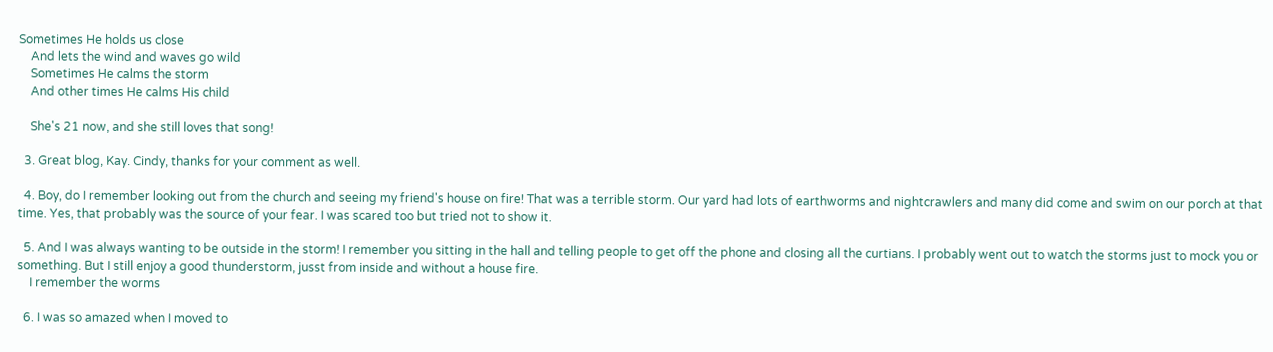Sometimes He holds us close
    And lets the wind and waves go wild
    Sometimes He calms the storm
    And other times He calms His child

    She's 21 now, and she still loves that song!

  3. Great blog, Kay. Cindy, thanks for your comment as well.

  4. Boy, do I remember looking out from the church and seeing my friend's house on fire! That was a terrible storm. Our yard had lots of earthworms and nightcrawlers and many did come and swim on our porch at that time. Yes, that probably was the source of your fear. I was scared too but tried not to show it.

  5. And I was always wanting to be outside in the storm! I remember you sitting in the hall and telling people to get off the phone and closing all the curtians. I probably went out to watch the storms just to mock you or something. But I still enjoy a good thunderstorm, jusst from inside and without a house fire.
    I remember the worms

  6. I was so amazed when I moved to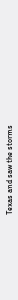Texas and saw the storms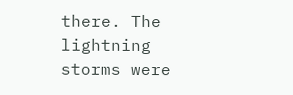there. The lightning storms were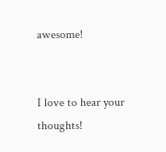awesome!


I love to hear your thoughts!